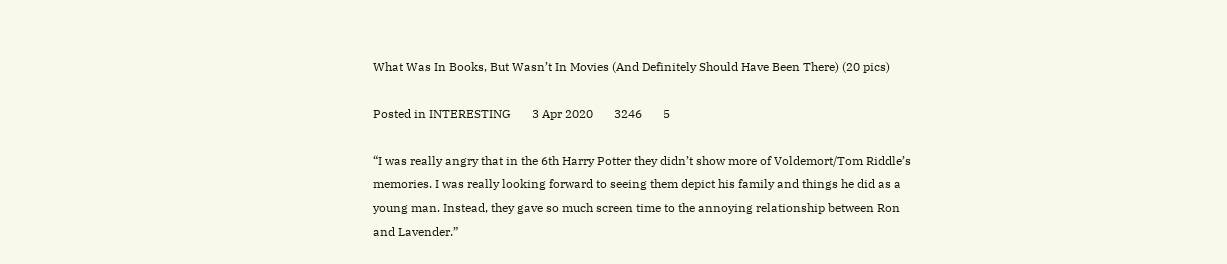What Was In Books, But Wasn’t In Movies (And Definitely Should Have Been There) (20 pics)

Posted in INTERESTING       3 Apr 2020       3246       5

“I was really angry that in the 6th Harry Potter they didn’t show more of Voldemort/Tom Riddle’s memories. I was really looking forward to seeing them depict his family and things he did as a young man. Instead, they gave so much screen time to the annoying relationship between Ron and Lavender.”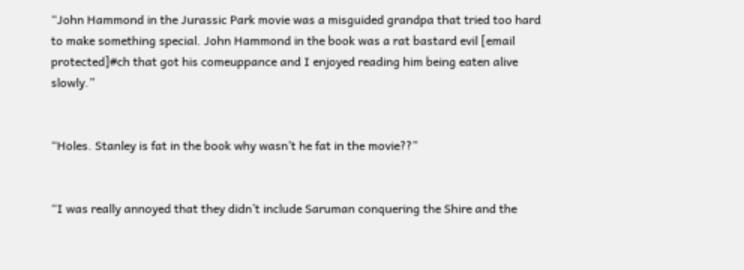“John Hammond in the Jurassic Park movie was a misguided grandpa that tried too hard to make something special. John Hammond in the book was a rat bastard evil [email protected]#ch that got his comeuppance and I enjoyed reading him being eaten alive slowly.”


“Holes. Stanley is fat in the book why wasn’t he fat in the movie??”


“I was really annoyed that they didn’t include Saruman conquering the Shire and the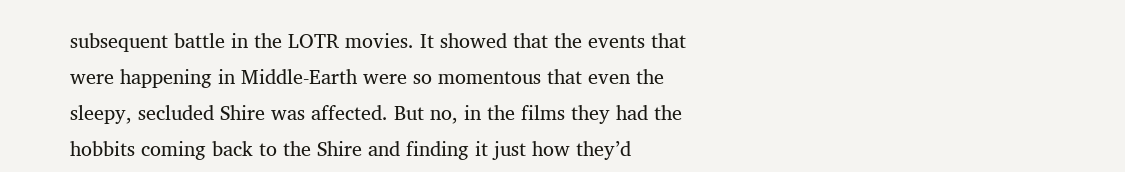subsequent battle in the LOTR movies. It showed that the events that were happening in Middle-Earth were so momentous that even the sleepy, secluded Shire was affected. But no, in the films they had the hobbits coming back to the Shire and finding it just how they’d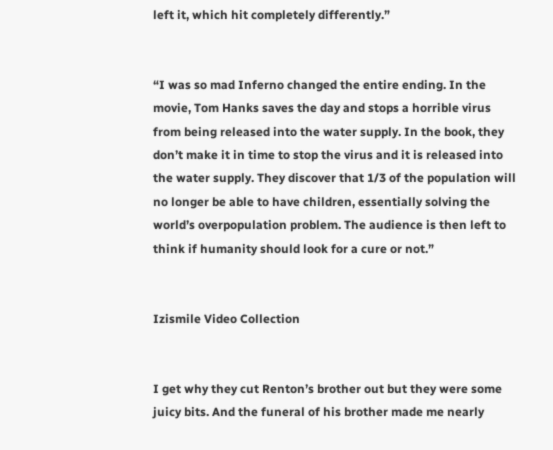left it, which hit completely differently.”


“I was so mad Inferno changed the entire ending. In the movie, Tom Hanks saves the day and stops a horrible virus from being released into the water supply. In the book, they don’t make it in time to stop the virus and it is released into the water supply. They discover that 1/3 of the population will no longer be able to have children, essentially solving the world’s overpopulation problem. The audience is then left to think if humanity should look for a cure or not.”


Izismile Video Collection


I get why they cut Renton’s brother out but they were some juicy bits. And the funeral of his brother made me nearly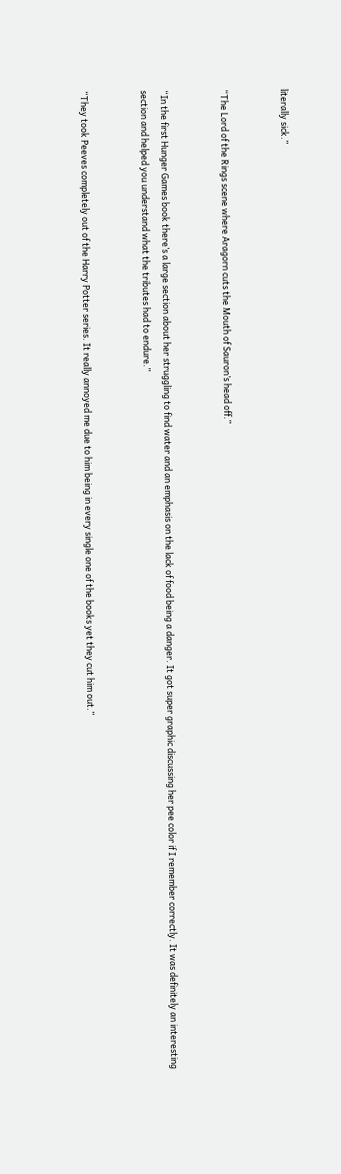literally sick.”


“The Lord of the Rings scene where Aragorn cuts the Mouth of Sauron’s head off.”


“In the first Hunger Games book there’s a large section about her struggling to find water and an emphasis on the lack of food being a danger. It got super graphic discussing her pee color if I remember correctly. It was definitely an interesting section and helped you understand what the tributes had to endure.”


“They took Peeves completely out of the Harry Potter series. It really annoyed me due to him being in every single one of the books yet they cut him out.”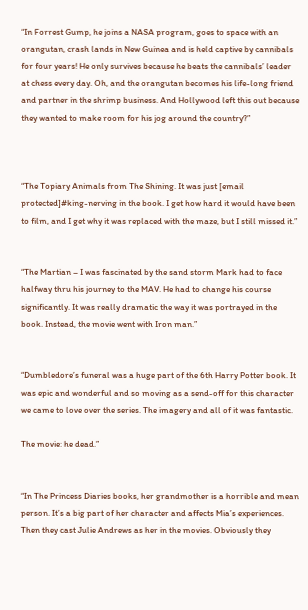“In Forrest Gump, he joins a NASA program, goes to space with an orangutan, crash lands in New Guinea and is held captive by cannibals for four years! He only survives because he beats the cannibals’ leader at chess every day. Oh, and the orangutan becomes his life-long friend and partner in the shrimp business. And Hollywood left this out because they wanted to make room for his jog around the country?”



“The Topiary Animals from The Shining. It was just [email protected]#king-nerving in the book. I get how hard it would have been to film, and I get why it was replaced with the maze, but I still missed it.”


“The Martian – I was fascinated by the sand storm Mark had to face halfway thru his journey to the MAV. He had to change his course significantly. It was really dramatic the way it was portrayed in the book. Instead, the movie went with Iron man.”


“Dumbledore’s funeral was a huge part of the 6th Harry Potter book. It was epic and wonderful and so moving as a send-off for this character we came to love over the series. The imagery and all of it was fantastic.

The movie: he dead.”


“In The Princess Diaries books, her grandmother is a horrible and mean person. It’s a big part of her character and affects Mia’s experiences. Then they cast Julie Andrews as her in the movies. Obviously they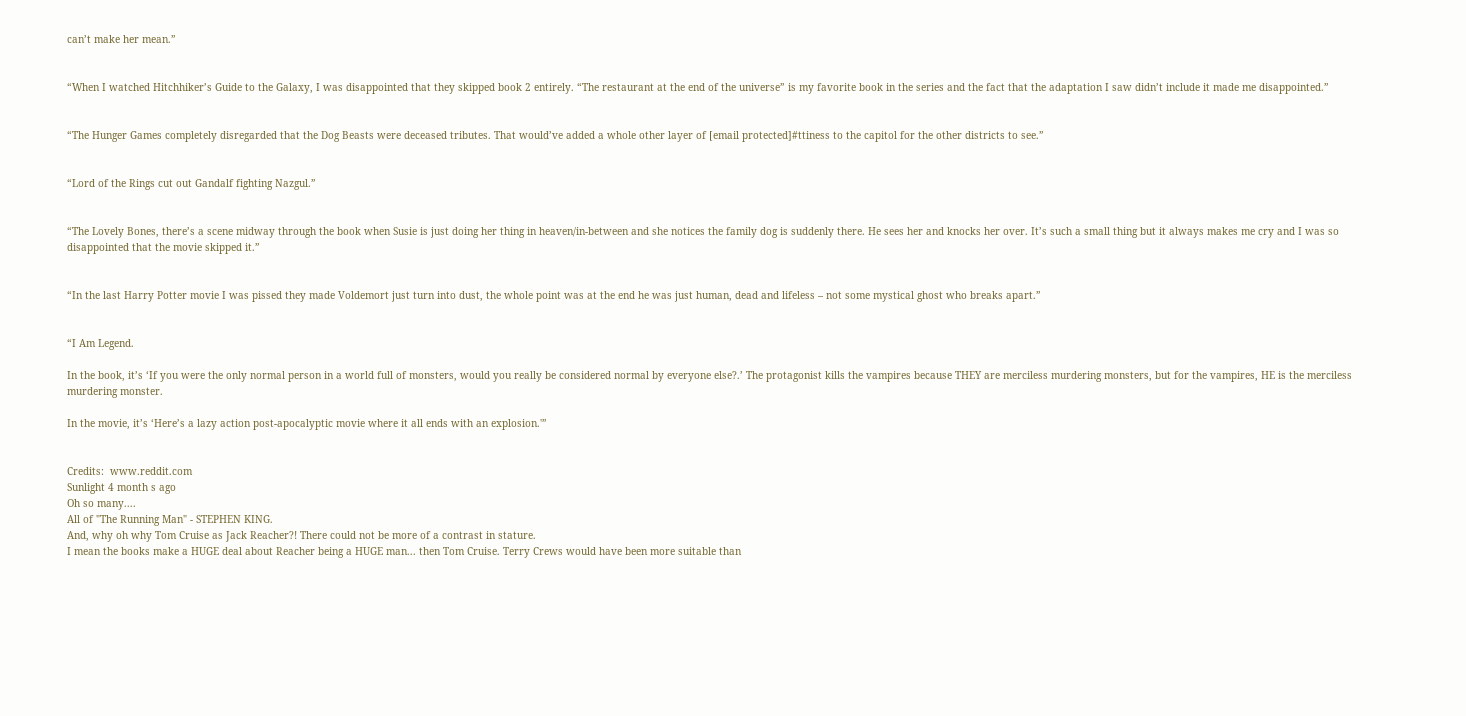can’t make her mean.”


“When I watched Hitchhiker’s Guide to the Galaxy, I was disappointed that they skipped book 2 entirely. “The restaurant at the end of the universe” is my favorite book in the series and the fact that the adaptation I saw didn’t include it made me disappointed.”


“The Hunger Games completely disregarded that the Dog Beasts were deceased tributes. That would’ve added a whole other layer of [email protected]#ttiness to the capitol for the other districts to see.”


“Lord of the Rings cut out Gandalf fighting Nazgul.”


“The Lovely Bones, there’s a scene midway through the book when Susie is just doing her thing in heaven/in-between and she notices the family dog is suddenly there. He sees her and knocks her over. It’s such a small thing but it always makes me cry and I was so disappointed that the movie skipped it.”


“In the last Harry Potter movie I was pissed they made Voldemort just turn into dust, the whole point was at the end he was just human, dead and lifeless – not some mystical ghost who breaks apart.”


“I Am Legend.

In the book, it’s ‘If you were the only normal person in a world full of monsters, would you really be considered normal by everyone else?.’ The protagonist kills the vampires because THEY are merciless murdering monsters, but for the vampires, HE is the merciless murdering monster.

In the movie, it’s ‘Here’s a lazy action post-apocalyptic movie where it all ends with an explosion.'”


Credits:  www.reddit.com
Sunlight 4 month s ago
Oh so many....
All of "The Running Man" - STEPHEN KING.
And, why oh why Tom Cruise as Jack Reacher?! There could not be more of a contrast in stature.
I mean the books make a HUGE deal about Reacher being a HUGE man... then Tom Cruise. Terry Crews would have been more suitable than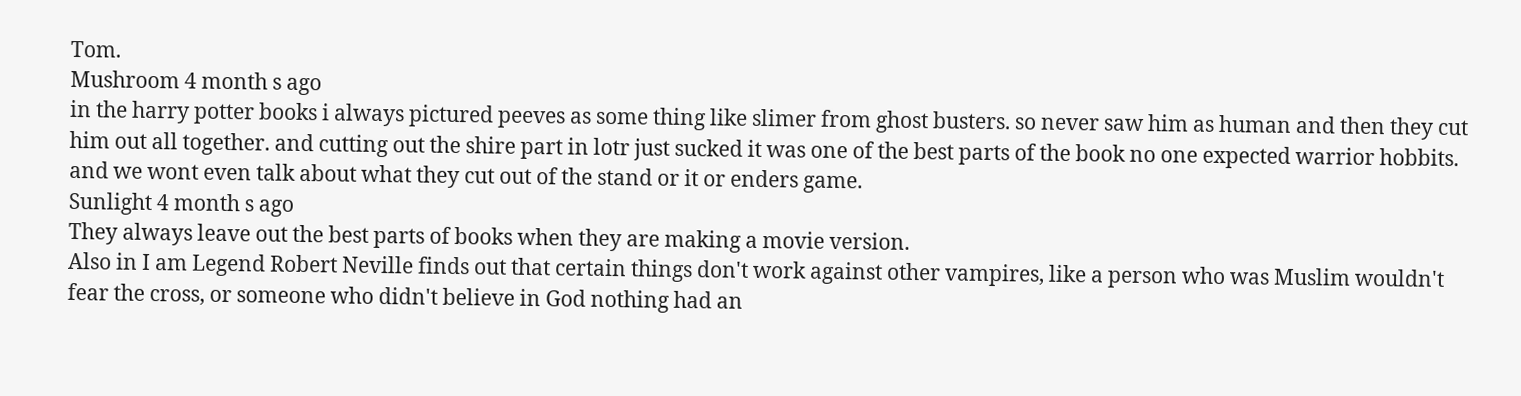Tom.
Mushroom 4 month s ago
in the harry potter books i always pictured peeves as some thing like slimer from ghost busters. so never saw him as human and then they cut him out all together. and cutting out the shire part in lotr just sucked it was one of the best parts of the book no one expected warrior hobbits. and we wont even talk about what they cut out of the stand or it or enders game.
Sunlight 4 month s ago
They always leave out the best parts of books when they are making a movie version.
Also in I am Legend Robert Neville finds out that certain things don't work against other vampires, like a person who was Muslim wouldn't fear the cross, or someone who didn't believe in God nothing had an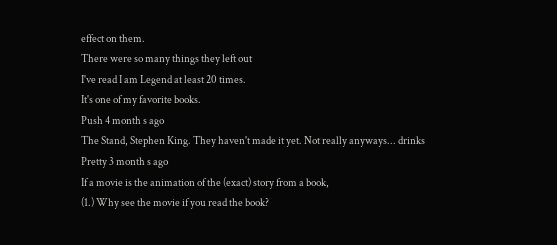effect on them.
There were so many things they left out
I've read I am Legend at least 20 times.
It's one of my favorite books.
Push 4 month s ago
The Stand, Stephen King. They haven't made it yet. Not really anyways... drinks
Pretty 3 month s ago
If a movie is the animation of the (exact) story from a book,
(1.) Why see the movie if you read the book?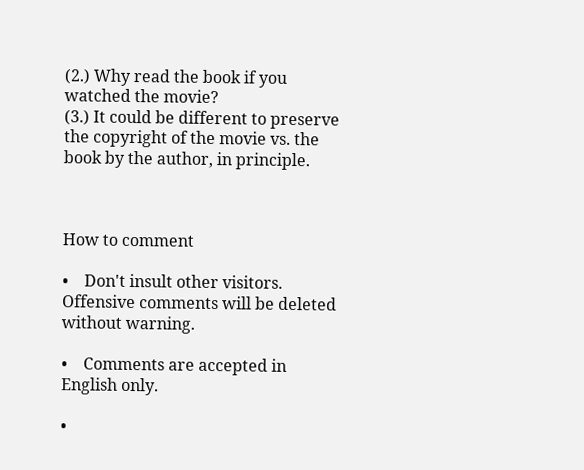(2.) Why read the book if you watched the movie?
(3.) It could be different to preserve the copyright of the movie vs. the book by the author, in principle.



How to comment

•    Don't insult other visitors. Offensive comments will be deleted without warning.

•    Comments are accepted in English only.

•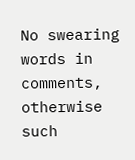No swearing words in comments, otherwise such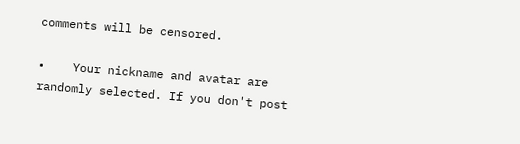comments will be censored.

•    Your nickname and avatar are randomly selected. If you don't post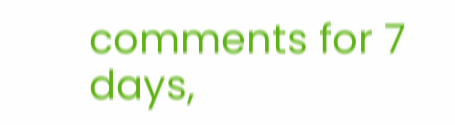comments for 7 days,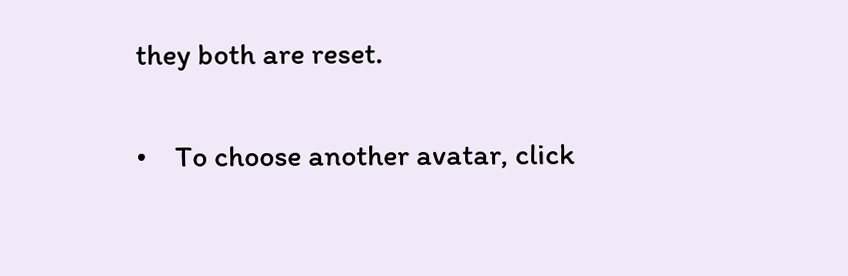they both are reset.

•    To choose another avatar, click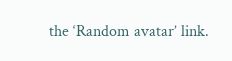the ‘Random avatar’ link.